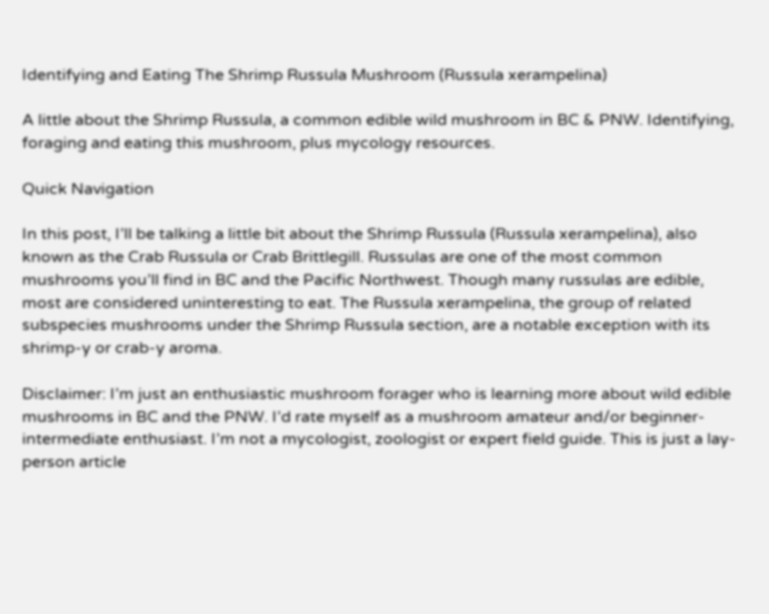Identifying and Eating The Shrimp Russula Mushroom (Russula xerampelina)

A little about the Shrimp Russula, a common edible wild mushroom in BC & PNW. Identifying, foraging and eating this mushroom, plus mycology resources.

Quick Navigation

In this post, I’ll be talking a little bit about the Shrimp Russula (Russula xerampelina), also known as the Crab Russula or Crab Brittlegill. Russulas are one of the most common mushrooms you’ll find in BC and the Pacific Northwest. Though many russulas are edible, most are considered uninteresting to eat. The Russula xerampelina, the group of related subspecies mushrooms under the Shrimp Russula section, are a notable exception with its shrimp-y or crab-y aroma.

Disclaimer: I’m just an enthusiastic mushroom forager who is learning more about wild edible mushrooms in BC and the PNW. I’d rate myself as a mushroom amateur and/or beginner-intermediate enthusiast. I’m not a mycologist, zoologist or expert field guide. This is just a lay-person article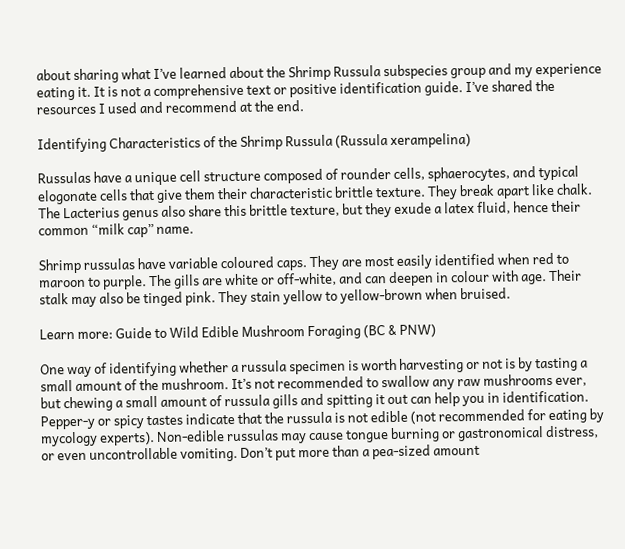about sharing what I’ve learned about the Shrimp Russula subspecies group and my experience eating it. It is not a comprehensive text or positive identification guide. I’ve shared the resources I used and recommend at the end.

Identifying Characteristics of the Shrimp Russula (Russula xerampelina)

Russulas have a unique cell structure composed of rounder cells, sphaerocytes, and typical elogonate cells that give them their characteristic brittle texture. They break apart like chalk. The Lacterius genus also share this brittle texture, but they exude a latex fluid, hence their common “milk cap” name.

Shrimp russulas have variable coloured caps. They are most easily identified when red to maroon to purple. The gills are white or off-white, and can deepen in colour with age. Their stalk may also be tinged pink. They stain yellow to yellow-brown when bruised.

Learn more: Guide to Wild Edible Mushroom Foraging (BC & PNW)

One way of identifying whether a russula specimen is worth harvesting or not is by tasting a small amount of the mushroom. It’s not recommended to swallow any raw mushrooms ever, but chewing a small amount of russula gills and spitting it out can help you in identification. Pepper-y or spicy tastes indicate that the russula is not edible (not recommended for eating by mycology experts). Non-edible russulas may cause tongue burning or gastronomical distress, or even uncontrollable vomiting. Don’t put more than a pea-sized amount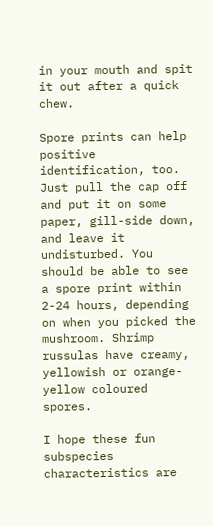in your mouth and spit it out after a quick chew.

Spore prints can help positive identification, too. Just pull the cap off and put it on some paper, gill-side down, and leave it undisturbed. You should be able to see a spore print within 2-24 hours, depending on when you picked the mushroom. Shrimp russulas have creamy, yellowish or orange-yellow coloured spores.

I hope these fun subspecies characteristics are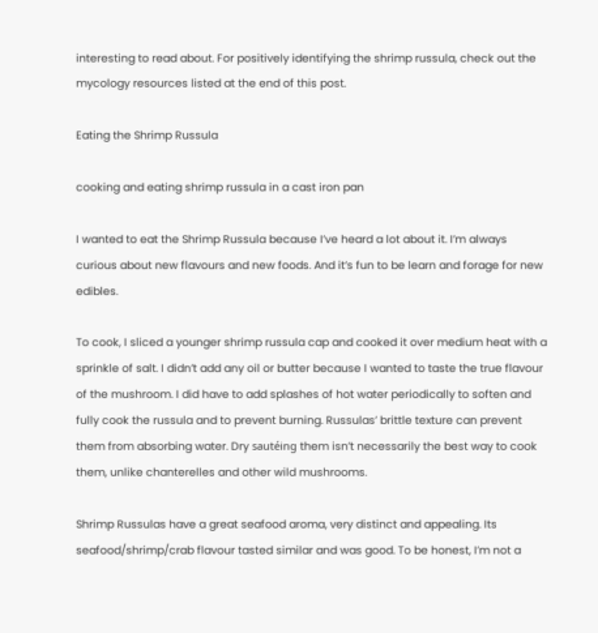interesting to read about. For positively identifying the shrimp russula, check out the mycology resources listed at the end of this post.

Eating the Shrimp Russula

cooking and eating shrimp russula in a cast iron pan

I wanted to eat the Shrimp Russula because I’ve heard a lot about it. I’m always curious about new flavours and new foods. And it’s fun to be learn and forage for new edibles.

To cook, I sliced a younger shrimp russula cap and cooked it over medium heat with a sprinkle of salt. I didn’t add any oil or butter because I wanted to taste the true flavour of the mushroom. I did have to add splashes of hot water periodically to soften and fully cook the russula and to prevent burning. Russulas’ brittle texture can prevent them from absorbing water. Dry sautéing them isn’t necessarily the best way to cook them, unlike chanterelles and other wild mushrooms.

Shrimp Russulas have a great seafood aroma, very distinct and appealing. Its seafood/shrimp/crab flavour tasted similar and was good. To be honest, I’m not a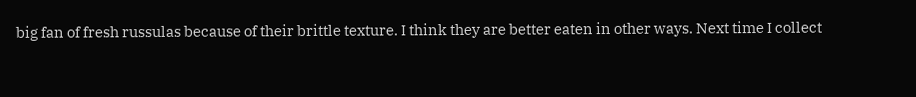big fan of fresh russulas because of their brittle texture. I think they are better eaten in other ways. Next time I collect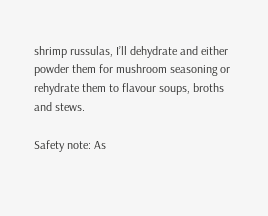shrimp russulas, I’ll dehydrate and either powder them for mushroom seasoning or rehydrate them to flavour soups, broths and stews.

Safety note: As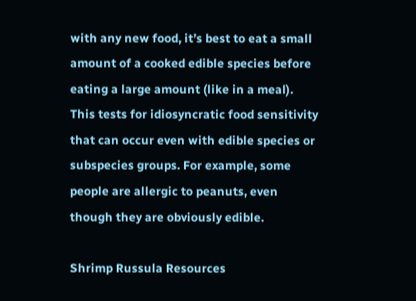with any new food, it’s best to eat a small amount of a cooked edible species before eating a large amount (like in a meal). This tests for idiosyncratic food sensitivity that can occur even with edible species or subspecies groups. For example, some people are allergic to peanuts, even though they are obviously edible.

Shrimp Russula Resources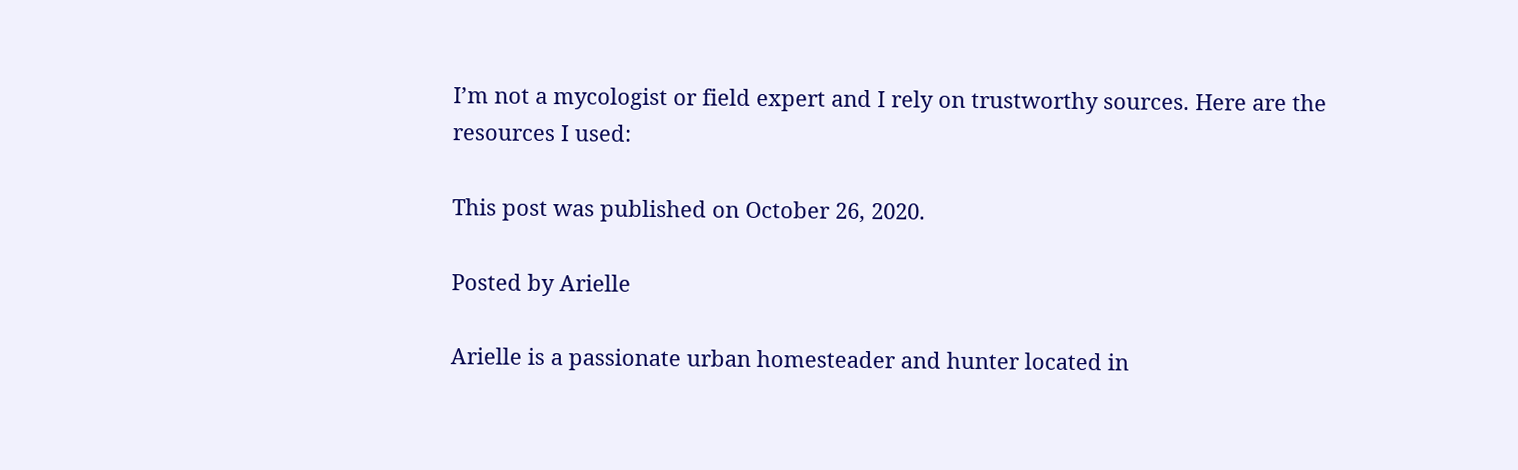I’m not a mycologist or field expert and I rely on trustworthy sources. Here are the resources I used:

This post was published on October 26, 2020.

Posted by Arielle

Arielle is a passionate urban homesteader and hunter located in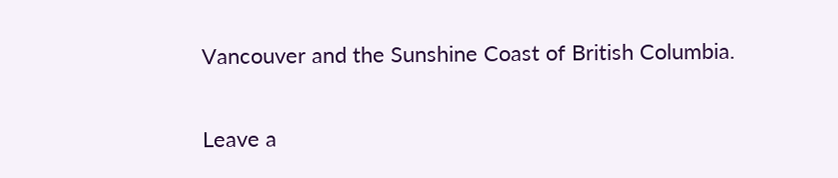Vancouver and the Sunshine Coast of British Columbia.

Leave a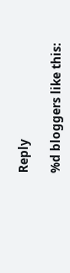Reply

%d bloggers like this: